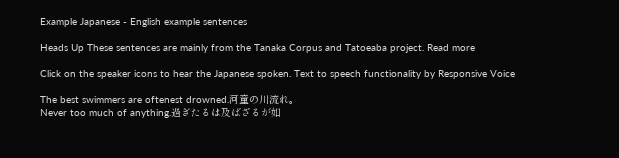Example Japanese - English example sentences

Heads Up These sentences are mainly from the Tanaka Corpus and Tatoeaba project. Read more

Click on the speaker icons to hear the Japanese spoken. Text to speech functionality by Responsive Voice

The best swimmers are oftenest drowned.河童の川流れ。
Never too much of anything.過ぎたるは及ばざるが如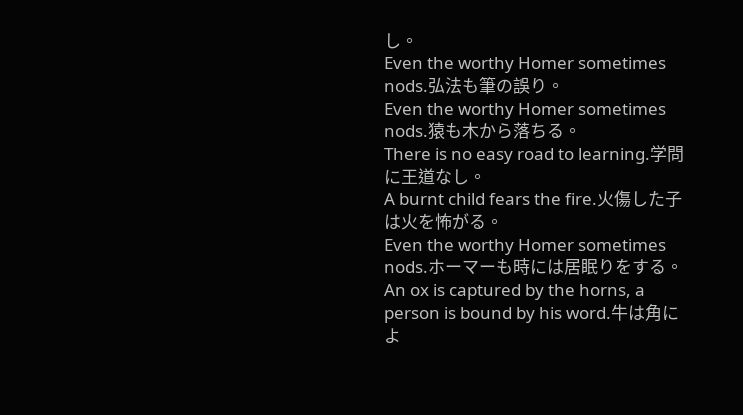し。
Even the worthy Homer sometimes nods.弘法も筆の誤り。
Even the worthy Homer sometimes nods.猿も木から落ちる。
There is no easy road to learning.学問に王道なし。
A burnt child fears the fire.火傷した子は火を怖がる。
Even the worthy Homer sometimes nods.ホーマーも時には居眠りをする。
An ox is captured by the horns, a person is bound by his word.牛は角によ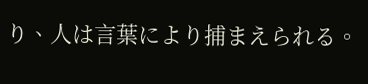り、人は言葉により捕まえられる。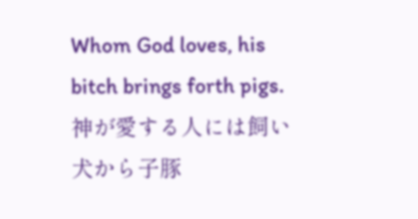Whom God loves, his bitch brings forth pigs.神が愛する人には飼い犬から子豚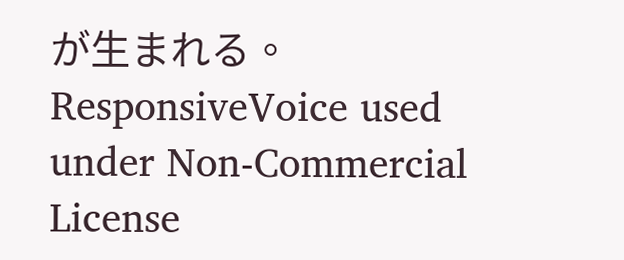が生まれる。
ResponsiveVoice used under Non-Commercial License